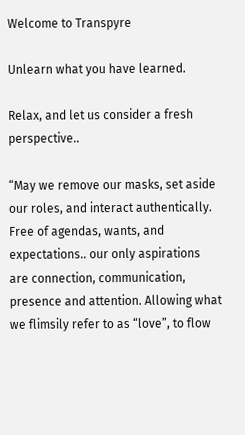Welcome to Transpyre

Unlearn what you have learned.

Relax, and let us consider a fresh perspective..

“May we remove our masks, set aside our roles, and interact authentically. Free of agendas, wants, and expectations.. our only aspirations are connection, communication, presence and attention. Allowing what we flimsily refer to as “love”, to flow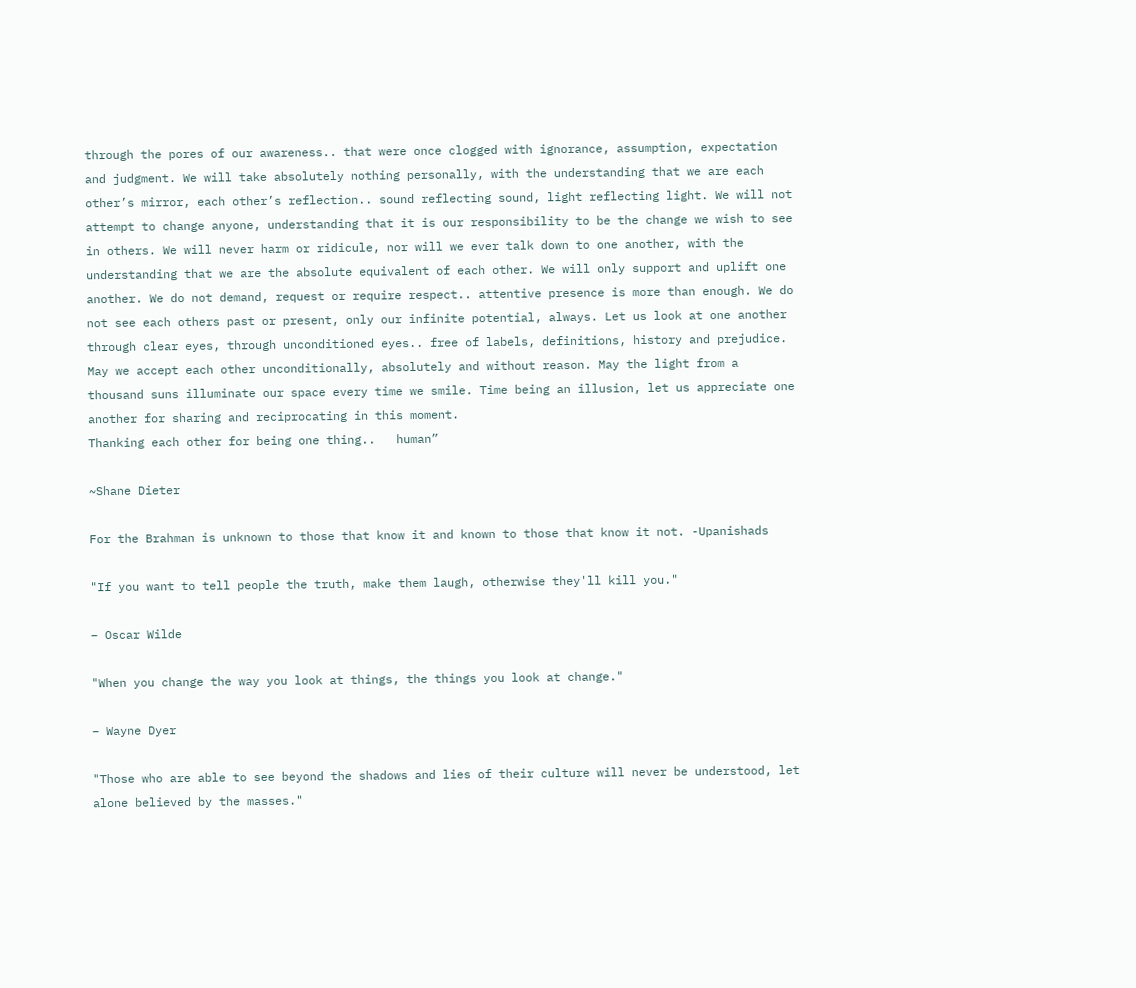through the pores of our awareness.. that were once clogged with ignorance, assumption, expectation and judgment. We will take absolutely nothing personally, with the understanding that we are each other’s mirror, each other’s reflection.. sound reflecting sound, light reflecting light. We will not attempt to change anyone, understanding that it is our responsibility to be the change we wish to see in others. We will never harm or ridicule, nor will we ever talk down to one another, with the understanding that we are the absolute equivalent of each other. We will only support and uplift one another. We do not demand, request or require respect.. attentive presence is more than enough. We do not see each others past or present, only our infinite potential, always. Let us look at one another through clear eyes, through unconditioned eyes.. free of labels, definitions, history and prejudice. May we accept each other unconditionally, absolutely and without reason. May the light from a thousand suns illuminate our space every time we smile. Time being an illusion, let us appreciate one another for sharing and reciprocating in this moment.
Thanking each other for being one thing..   human”

~Shane Dieter

For the Brahman is unknown to those that know it and known to those that know it not. -Upanishads

"If you want to tell people the truth, make them laugh, otherwise they'll kill you."

− Oscar Wilde

"When you change the way you look at things, the things you look at change."

− Wayne Dyer

"Those who are able to see beyond the shadows and lies of their culture will never be understood, let alone believed by the masses."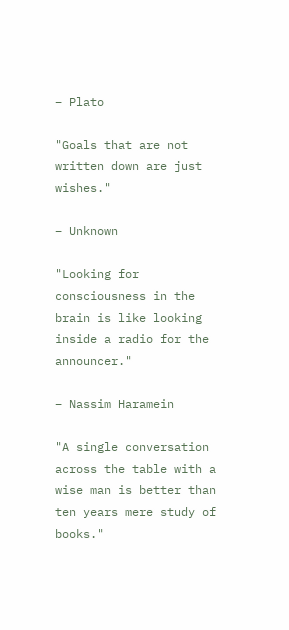− Plato

"Goals that are not written down are just wishes."

− Unknown

"Looking for consciousness in the brain is like looking inside a radio for the announcer."

− Nassim Haramein

"A single conversation across the table with a wise man is better than ten years mere study of books."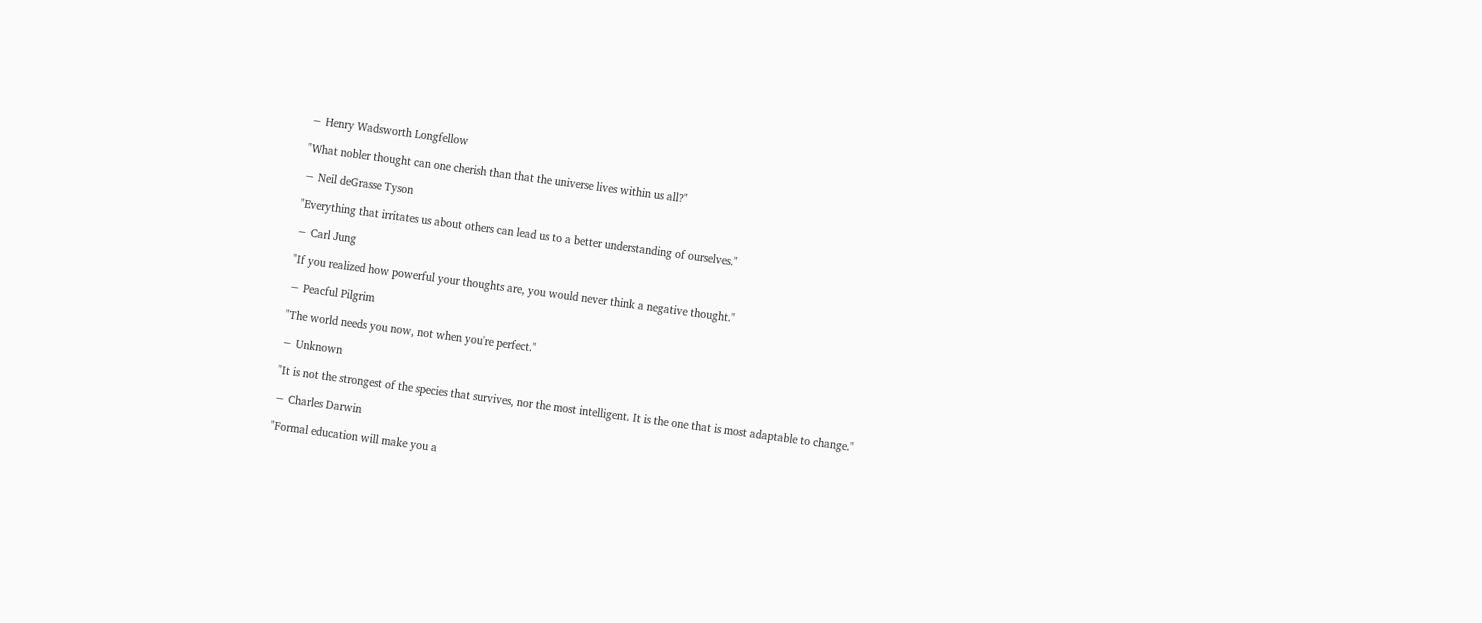− Henry Wadsworth Longfellow

"What nobler thought can one cherish than that the universe lives within us all?"

− Neil deGrasse Tyson

"Everything that irritates us about others can lead us to a better understanding of ourselves."

− Carl Jung

"If you realized how powerful your thoughts are, you would never think a negative thought."

− Peacful Pilgrim

"The world needs you now, not when you're perfect."

− Unknown

"It is not the strongest of the species that survives, nor the most intelligent. It is the one that is most adaptable to change."

− Charles Darwin

"Formal education will make you a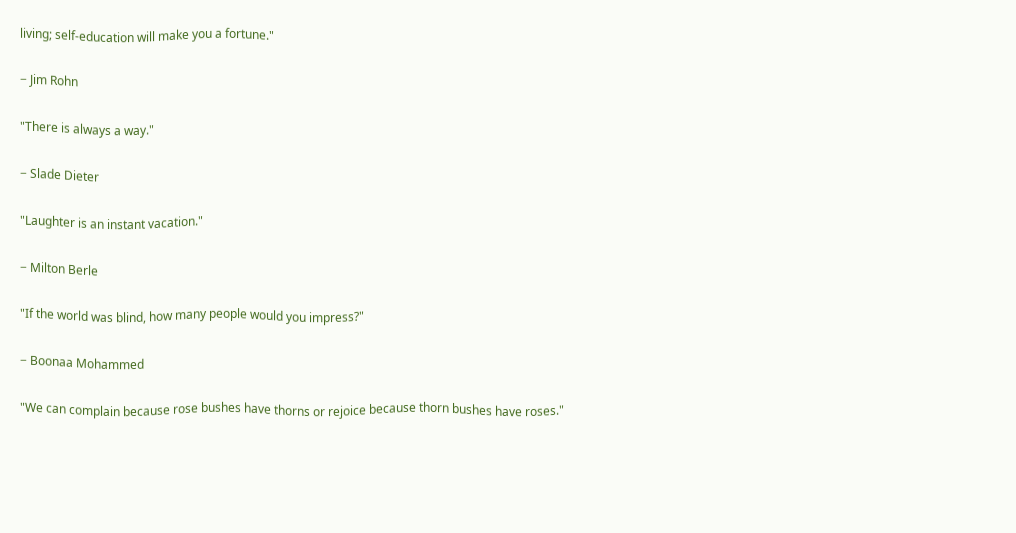living; self-education will make you a fortune."

− Jim Rohn

"There is always a way."

− Slade Dieter

"Laughter is an instant vacation."

− Milton Berle

"If the world was blind, how many people would you impress?"

− Boonaa Mohammed

"We can complain because rose bushes have thorns or rejoice because thorn bushes have roses."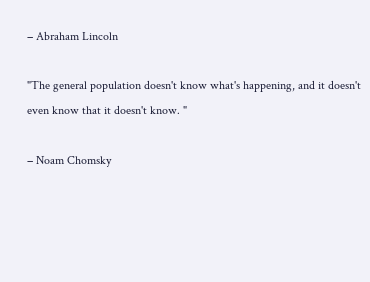− Abraham Lincoln

"The general population doesn't know what's happening, and it doesn't even know that it doesn't know. "

− Noam Chomsky